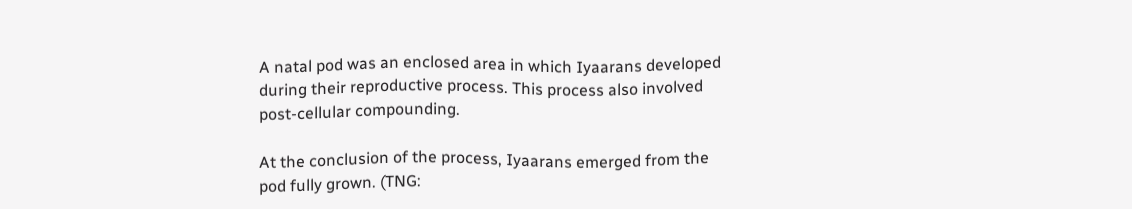A natal pod was an enclosed area in which Iyaarans developed during their reproductive process. This process also involved post-cellular compounding.

At the conclusion of the process, Iyaarans emerged from the pod fully grown. (TNG: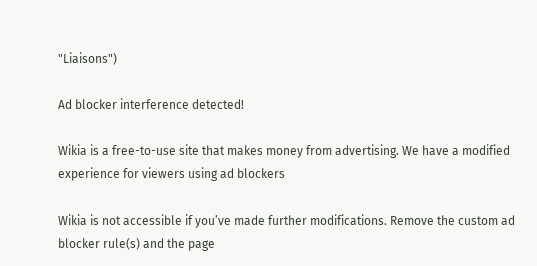"Liaisons")

Ad blocker interference detected!

Wikia is a free-to-use site that makes money from advertising. We have a modified experience for viewers using ad blockers

Wikia is not accessible if you’ve made further modifications. Remove the custom ad blocker rule(s) and the page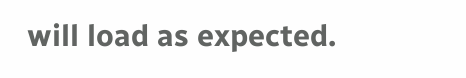will load as expected.